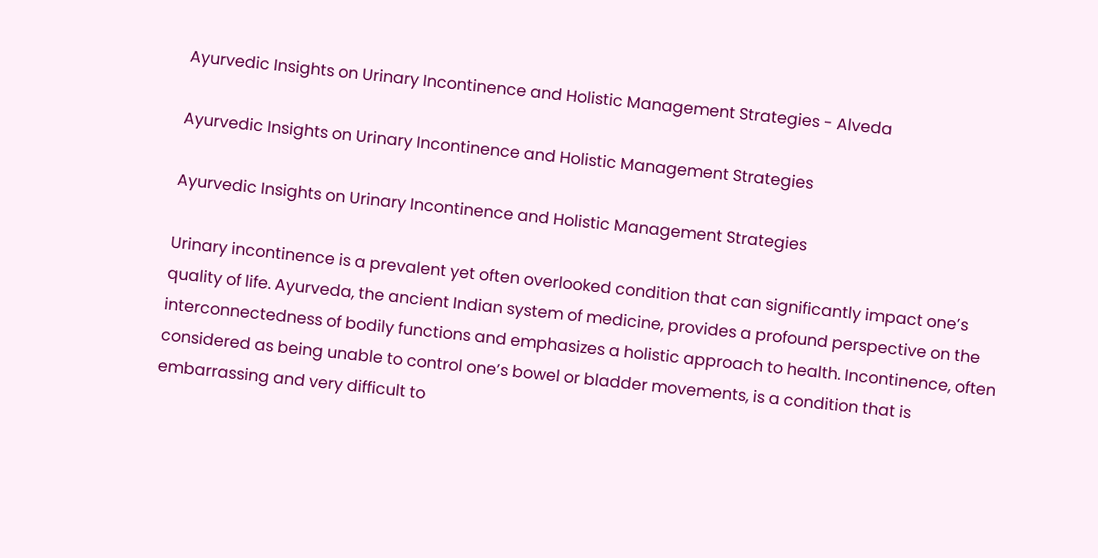Ayurvedic Insights on Urinary Incontinence and Holistic Management Strategies - Alveda

Ayurvedic Insights on Urinary Incontinence and Holistic Management Strategies

Ayurvedic Insights on Urinary Incontinence and Holistic Management Strategies

Urinary incontinence is a prevalent yet often overlooked condition that can significantly impact one’s quality of life. Ayurveda, the ancient Indian system of medicine, provides a profound perspective on the interconnectedness of bodily functions and emphasizes a holistic approach to health. Incontinence, often considered as being unable to control one’s bowel or bladder movements, is a condition that is embarrassing and very difficult to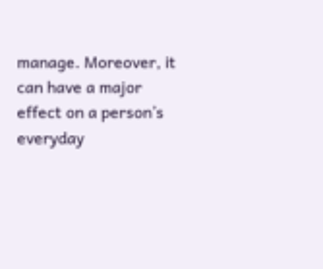manage. Moreover, it can have a major effect on a person’s everyday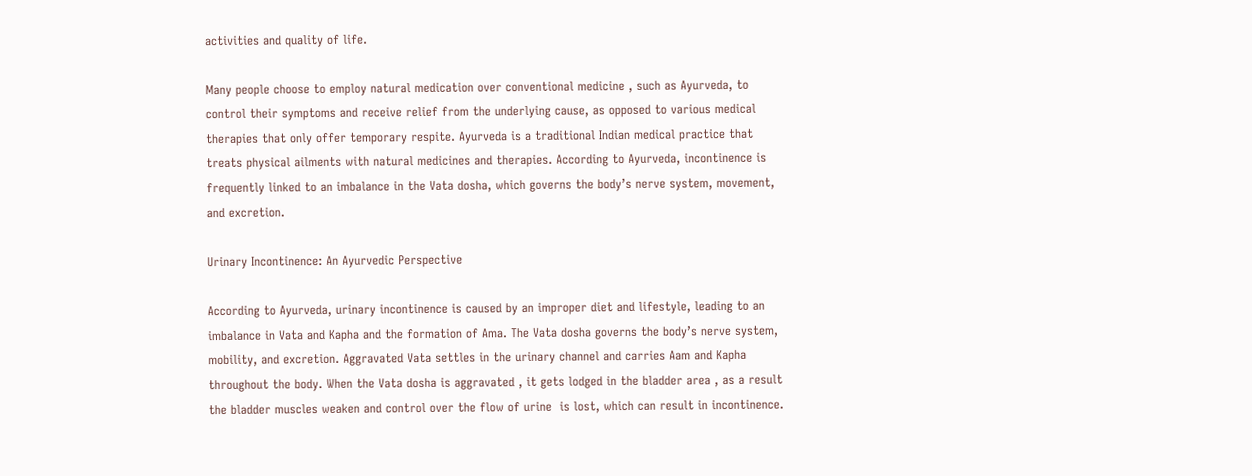activities and quality of life.

Many people choose to employ natural medication over conventional medicine , such as Ayurveda, to control their symptoms and receive relief from the underlying cause, as opposed to various medical therapies that only offer temporary respite. Ayurveda is a traditional Indian medical practice that treats physical ailments with natural medicines and therapies. According to Ayurveda, incontinence is frequently linked to an imbalance in the Vata dosha, which governs the body’s nerve system, movement, and excretion.

Urinary Incontinence: An Ayurvedic Perspective

According to Ayurveda, urinary incontinence is caused by an improper diet and lifestyle, leading to an imbalance in Vata and Kapha and the formation of Ama. The Vata dosha governs the body’s nerve system, mobility, and excretion. Aggravated Vata settles in the urinary channel and carries Aam and Kapha throughout the body. When the Vata dosha is aggravated , it gets lodged in the bladder area , as a result the bladder muscles weaken and control over the flow of urine  is lost, which can result in incontinence.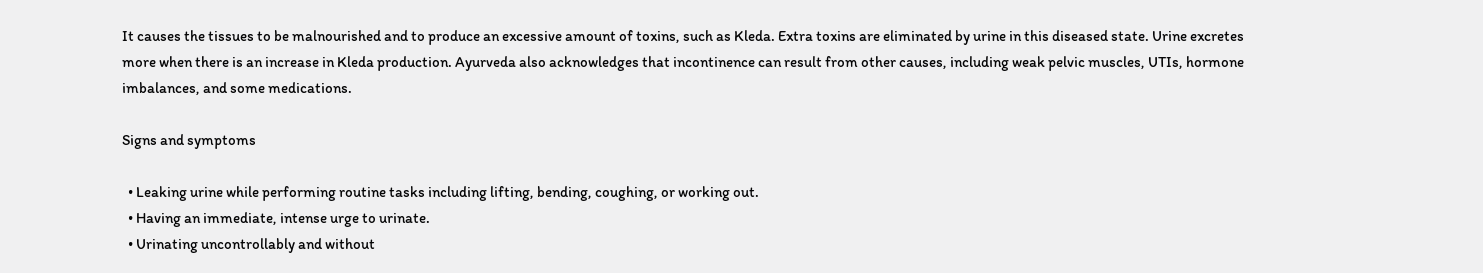It causes the tissues to be malnourished and to produce an excessive amount of toxins, such as Kleda. Extra toxins are eliminated by urine in this diseased state. Urine excretes more when there is an increase in Kleda production. Ayurveda also acknowledges that incontinence can result from other causes, including weak pelvic muscles, UTIs, hormone imbalances, and some medications.

Signs and symptoms

  • Leaking urine while performing routine tasks including lifting, bending, coughing, or working out.
  • Having an immediate, intense urge to urinate.
  • Urinating uncontrollably and without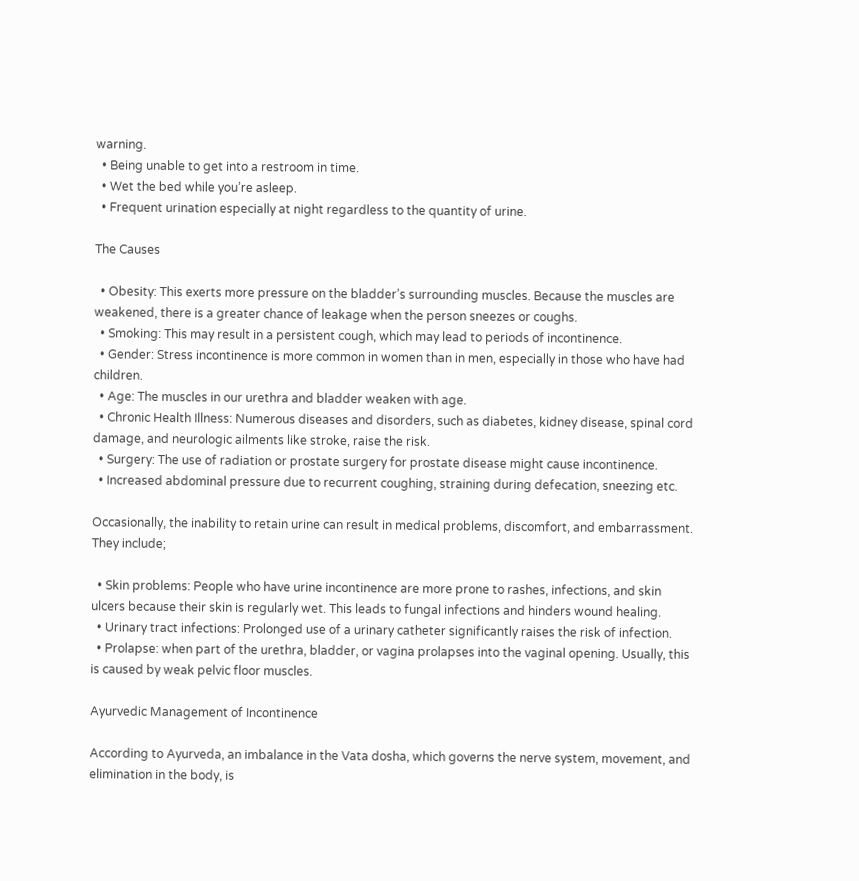warning.
  • Being unable to get into a restroom in time.
  • Wet the bed while you’re asleep.
  • Frequent urination especially at night regardless to the quantity of urine.

The Causes

  • Obesity: This exerts more pressure on the bladder’s surrounding muscles. Because the muscles are weakened, there is a greater chance of leakage when the person sneezes or coughs.
  • Smoking: This may result in a persistent cough, which may lead to periods of incontinence.
  • Gender: Stress incontinence is more common in women than in men, especially in those who have had children.
  • Age: The muscles in our urethra and bladder weaken with age.
  • Chronic Health Illness: Numerous diseases and disorders, such as diabetes, kidney disease, spinal cord damage, and neurologic ailments like stroke, raise the risk.
  • Surgery: The use of radiation or prostate surgery for prostate disease might cause incontinence.
  • Increased abdominal pressure due to recurrent coughing, straining during defecation, sneezing etc.

Occasionally, the inability to retain urine can result in medical problems, discomfort, and embarrassment. They include;

  • Skin problems: People who have urine incontinence are more prone to rashes, infections, and skin ulcers because their skin is regularly wet. This leads to fungal infections and hinders wound healing.
  • Urinary tract infections: Prolonged use of a urinary catheter significantly raises the risk of infection.
  • Prolapse: when part of the urethra, bladder, or vagina prolapses into the vaginal opening. Usually, this is caused by weak pelvic floor muscles.

Ayurvedic Management of Incontinence

According to Ayurveda, an imbalance in the Vata dosha, which governs the nerve system, movement, and elimination in the body, is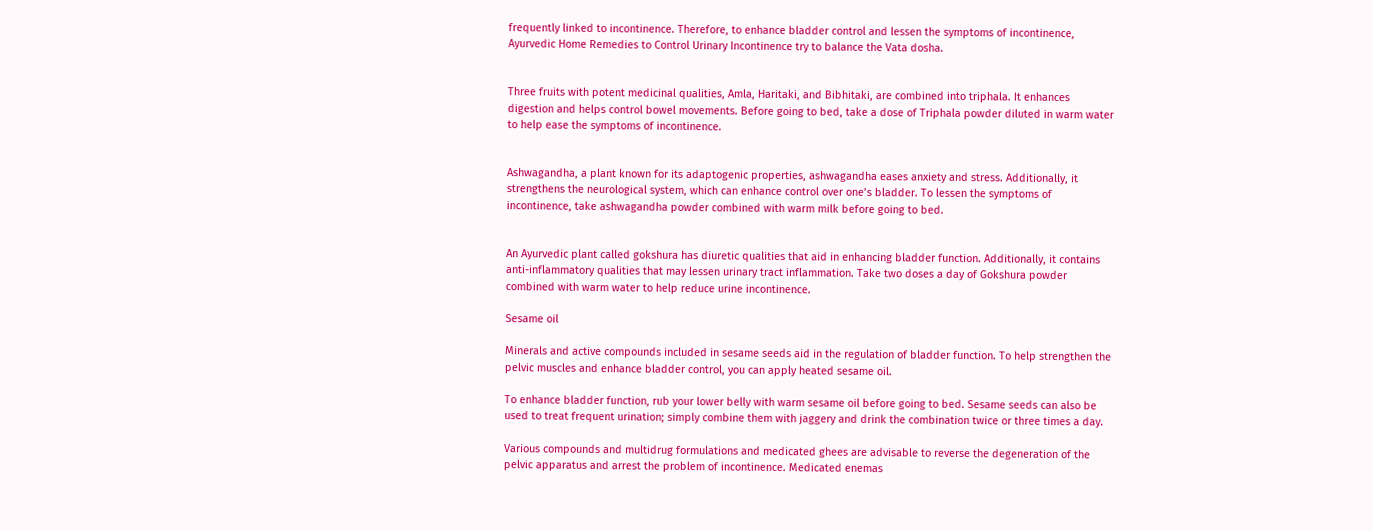frequently linked to incontinence. Therefore, to enhance bladder control and lessen the symptoms of incontinence, Ayurvedic Home Remedies to Control Urinary Incontinence try to balance the Vata dosha.


Three fruits with potent medicinal qualities, Amla, Haritaki, and Bibhitaki, are combined into triphala. It enhances digestion and helps control bowel movements. Before going to bed, take a dose of Triphala powder diluted in warm water to help ease the symptoms of incontinence.


Ashwagandha, a plant known for its adaptogenic properties, ashwagandha eases anxiety and stress. Additionally, it strengthens the neurological system, which can enhance control over one’s bladder. To lessen the symptoms of incontinence, take ashwagandha powder combined with warm milk before going to bed.


An Ayurvedic plant called gokshura has diuretic qualities that aid in enhancing bladder function. Additionally, it contains anti-inflammatory qualities that may lessen urinary tract inflammation. Take two doses a day of Gokshura powder combined with warm water to help reduce urine incontinence.

Sesame oil

Minerals and active compounds included in sesame seeds aid in the regulation of bladder function. To help strengthen the pelvic muscles and enhance bladder control, you can apply heated sesame oil.

To enhance bladder function, rub your lower belly with warm sesame oil before going to bed. Sesame seeds can also be used to treat frequent urination; simply combine them with jaggery and drink the combination twice or three times a day.

Various compounds and multidrug formulations and medicated ghees are advisable to reverse the degeneration of the pelvic apparatus and arrest the problem of incontinence. Medicated enemas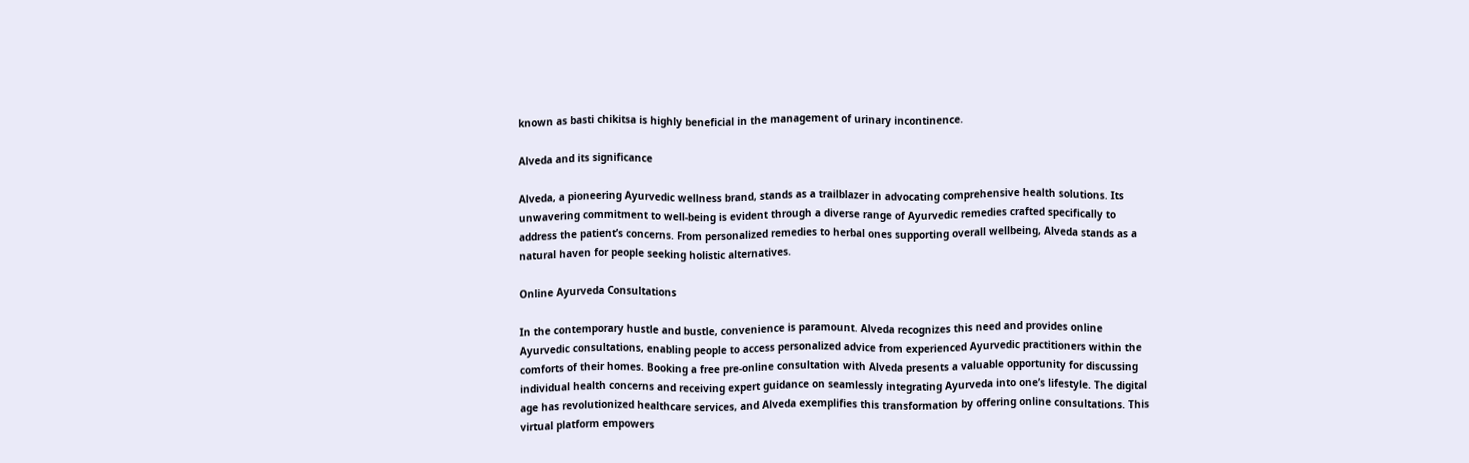known as basti chikitsa is highly beneficial in the management of urinary incontinence.

Alveda and its significance

Alveda, a pioneering Ayurvedic wellness brand, stands as a trailblazer in advocating comprehensive health solutions. Its unwavering commitment to well-being is evident through a diverse range of Ayurvedic remedies crafted specifically to address the patient’s concerns. From personalized remedies to herbal ones supporting overall wellbeing, Alveda stands as a natural haven for people seeking holistic alternatives.

Online Ayurveda Consultations

In the contemporary hustle and bustle, convenience is paramount. Alveda recognizes this need and provides online Ayurvedic consultations, enabling people to access personalized advice from experienced Ayurvedic practitioners within the comforts of their homes. Booking a free pre-online consultation with Alveda presents a valuable opportunity for discussing individual health concerns and receiving expert guidance on seamlessly integrating Ayurveda into one’s lifestyle. The digital age has revolutionized healthcare services, and Alveda exemplifies this transformation by offering online consultations. This virtual platform empowers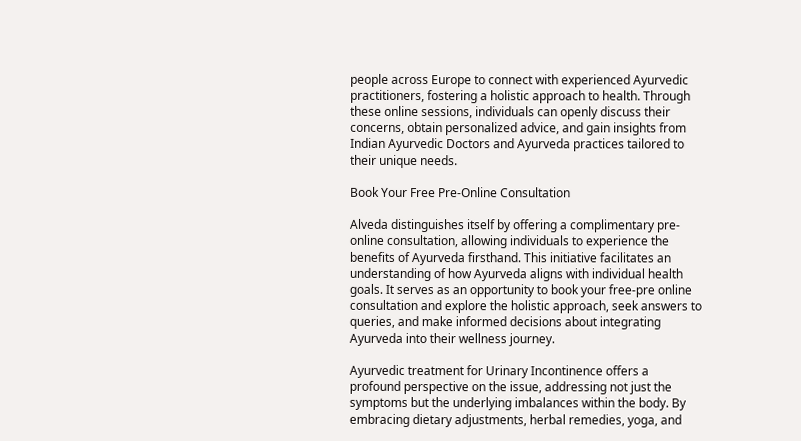people across Europe to connect with experienced Ayurvedic practitioners, fostering a holistic approach to health. Through these online sessions, individuals can openly discuss their concerns, obtain personalized advice, and gain insights from Indian Ayurvedic Doctors and Ayurveda practices tailored to their unique needs.

Book Your Free Pre-Online Consultation

Alveda distinguishes itself by offering a complimentary pre-online consultation, allowing individuals to experience the benefits of Ayurveda firsthand. This initiative facilitates an understanding of how Ayurveda aligns with individual health goals. It serves as an opportunity to book your free-pre online consultation and explore the holistic approach, seek answers to queries, and make informed decisions about integrating Ayurveda into their wellness journey.

Ayurvedic treatment for Urinary Incontinence offers a profound perspective on the issue, addressing not just the symptoms but the underlying imbalances within the body. By embracing dietary adjustments, herbal remedies, yoga, and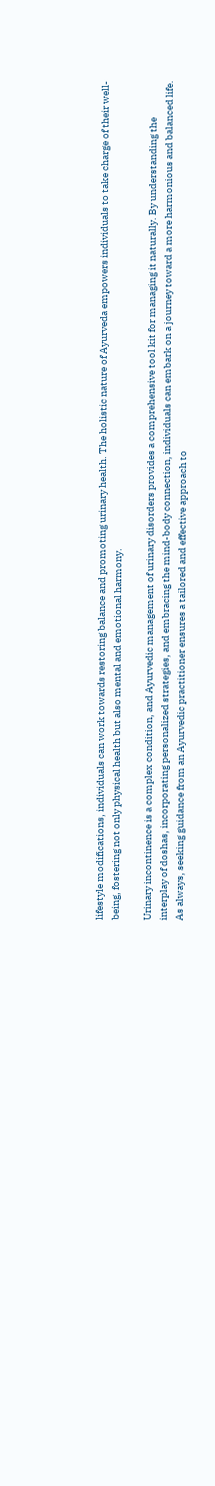lifestyle modifications, individuals can work towards restoring balance and promoting urinary health. The holistic nature of Ayurveda empowers individuals to take charge of their well-being, fostering not only physical health but also mental and emotional harmony.

Urinary incontinence is a complex condition, and Ayurvedic management of urinary disorders provides a comprehensive tool kit for managing it naturally. By understanding the interplay of doshas, incorporating personalized strategies, and embracing the mind-body connection, individuals can embark on a journey toward a more harmonious and balanced life. As always, seeking guidance from an Ayurvedic practitioner ensures a tailored and effective approach to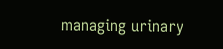managing urinary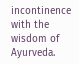incontinence with the wisdom of Ayurveda.